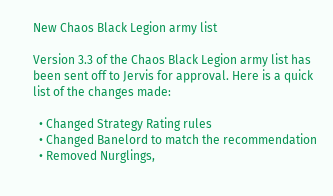New Chaos Black Legion army list

Version 3.3 of the Chaos Black Legion army list has been sent off to Jervis for approval. Here is a quick list of the changes made:

  • Changed Strategy Rating rules
  • Changed Banelord to match the recommendation
  • Removed Nurglings,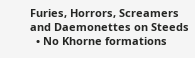Furies, Horrors, Screamers and Daemonettes on Steeds
  • No Khorne formations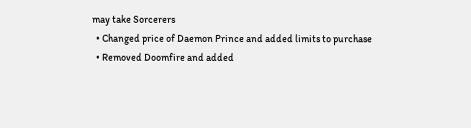may take Sorcerers
  • Changed price of Daemon Prince and added limits to purchase
  • Removed Doomfire and added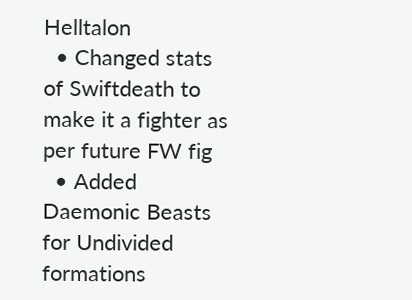Helltalon
  • Changed stats of Swiftdeath to make it a fighter as per future FW fig
  • Added Daemonic Beasts for Undivided formations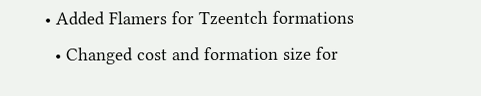• Added Flamers for Tzeentch formations
  • Changed cost and formation size for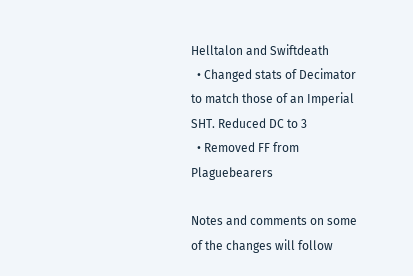Helltalon and Swiftdeath
  • Changed stats of Decimator to match those of an Imperial SHT. Reduced DC to 3
  • Removed FF from Plaguebearers

Notes and comments on some of the changes will follow